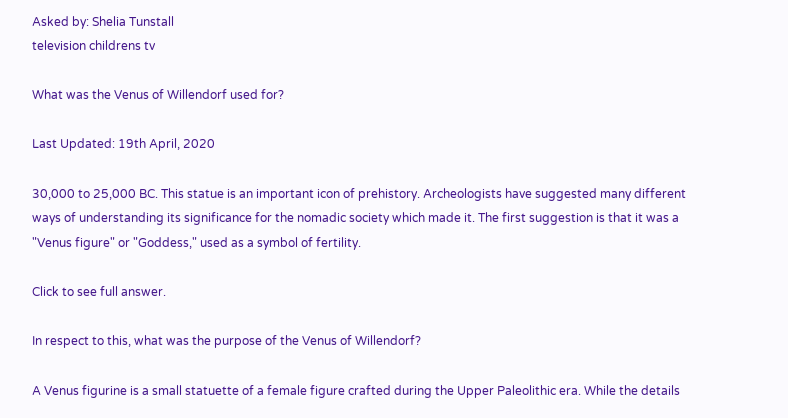Asked by: Shelia Tunstall
television childrens tv

What was the Venus of Willendorf used for?

Last Updated: 19th April, 2020

30,000 to 25,000 BC. This statue is an important icon of prehistory. Archeologists have suggested many different ways of understanding its significance for the nomadic society which made it. The first suggestion is that it was a "Venus figure" or "Goddess," used as a symbol of fertility.

Click to see full answer.

In respect to this, what was the purpose of the Venus of Willendorf?

A Venus figurine is a small statuette of a female figure crafted during the Upper Paleolithic era. While the details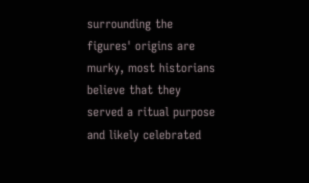surrounding the figures' origins are murky, most historians believe that they served a ritual purpose and likely celebrated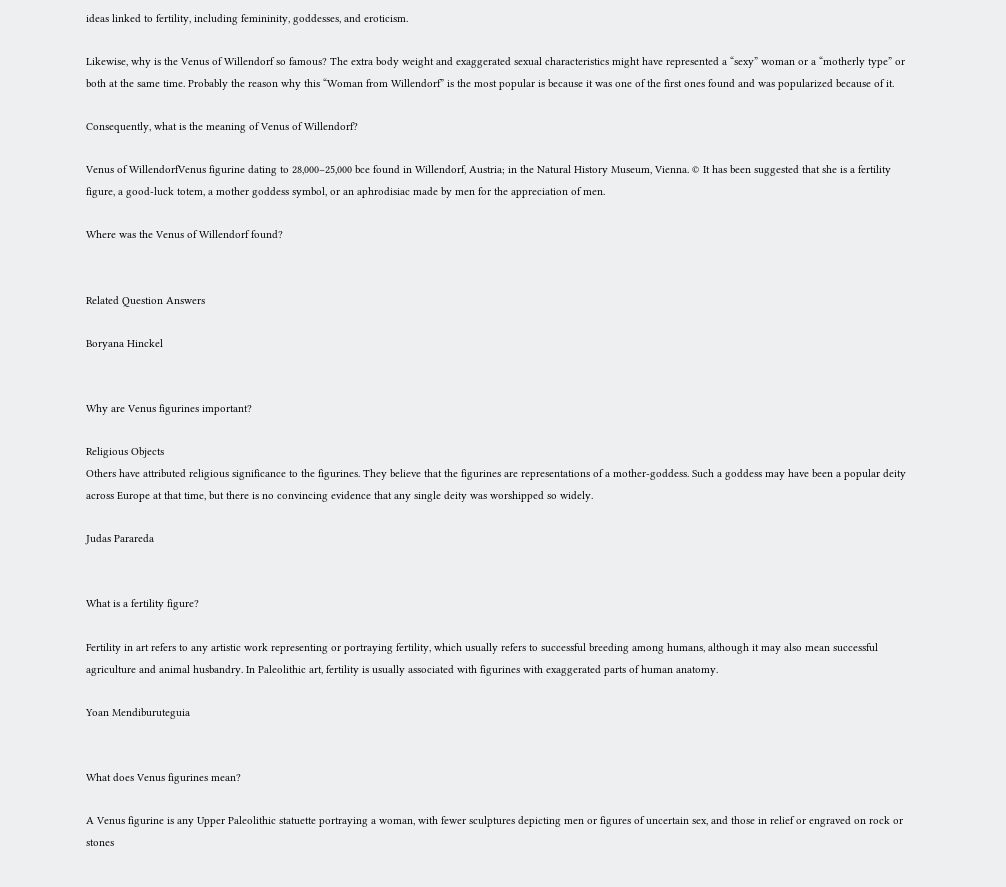ideas linked to fertility, including femininity, goddesses, and eroticism.

Likewise, why is the Venus of Willendorf so famous? The extra body weight and exaggerated sexual characteristics might have represented a “sexy” woman or a “motherly type” or both at the same time. Probably the reason why this “Woman from Willendorf” is the most popular is because it was one of the first ones found and was popularized because of it.

Consequently, what is the meaning of Venus of Willendorf?

Venus of WillendorfVenus figurine dating to 28,000–25,000 bce found in Willendorf, Austria; in the Natural History Museum, Vienna. © It has been suggested that she is a fertility figure, a good-luck totem, a mother goddess symbol, or an aphrodisiac made by men for the appreciation of men.

Where was the Venus of Willendorf found?


Related Question Answers

Boryana Hinckel


Why are Venus figurines important?

Religious Objects
Others have attributed religious significance to the figurines. They believe that the figurines are representations of a mother-goddess. Such a goddess may have been a popular deity across Europe at that time, but there is no convincing evidence that any single deity was worshipped so widely.

Judas Parareda


What is a fertility figure?

Fertility in art refers to any artistic work representing or portraying fertility, which usually refers to successful breeding among humans, although it may also mean successful agriculture and animal husbandry. In Paleolithic art, fertility is usually associated with figurines with exaggerated parts of human anatomy.

Yoan Mendiburuteguia


What does Venus figurines mean?

A Venus figurine is any Upper Paleolithic statuette portraying a woman, with fewer sculptures depicting men or figures of uncertain sex, and those in relief or engraved on rock or stones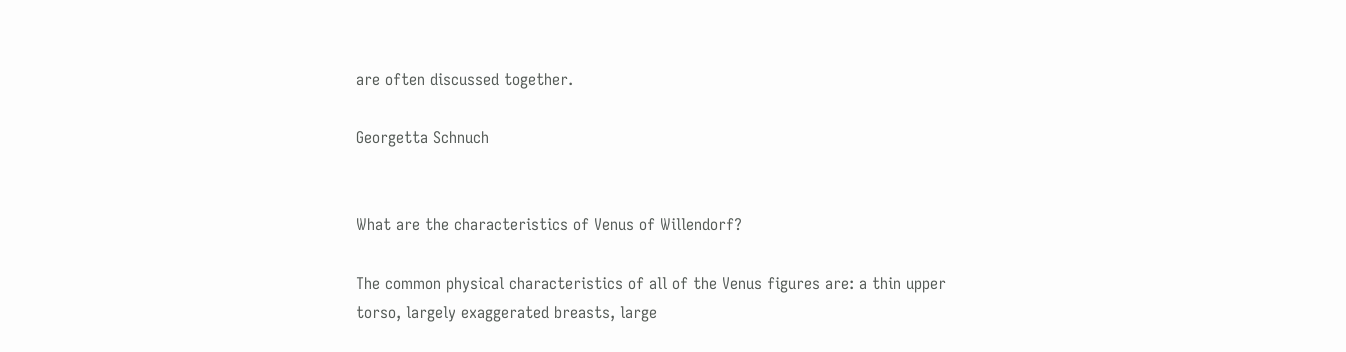are often discussed together.

Georgetta Schnuch


What are the characteristics of Venus of Willendorf?

The common physical characteristics of all of the Venus figures are: a thin upper torso, largely exaggerated breasts, large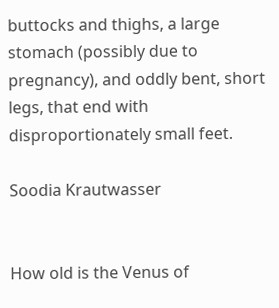buttocks and thighs, a large stomach (possibly due to pregnancy), and oddly bent, short legs, that end with disproportionately small feet.

Soodia Krautwasser


How old is the Venus of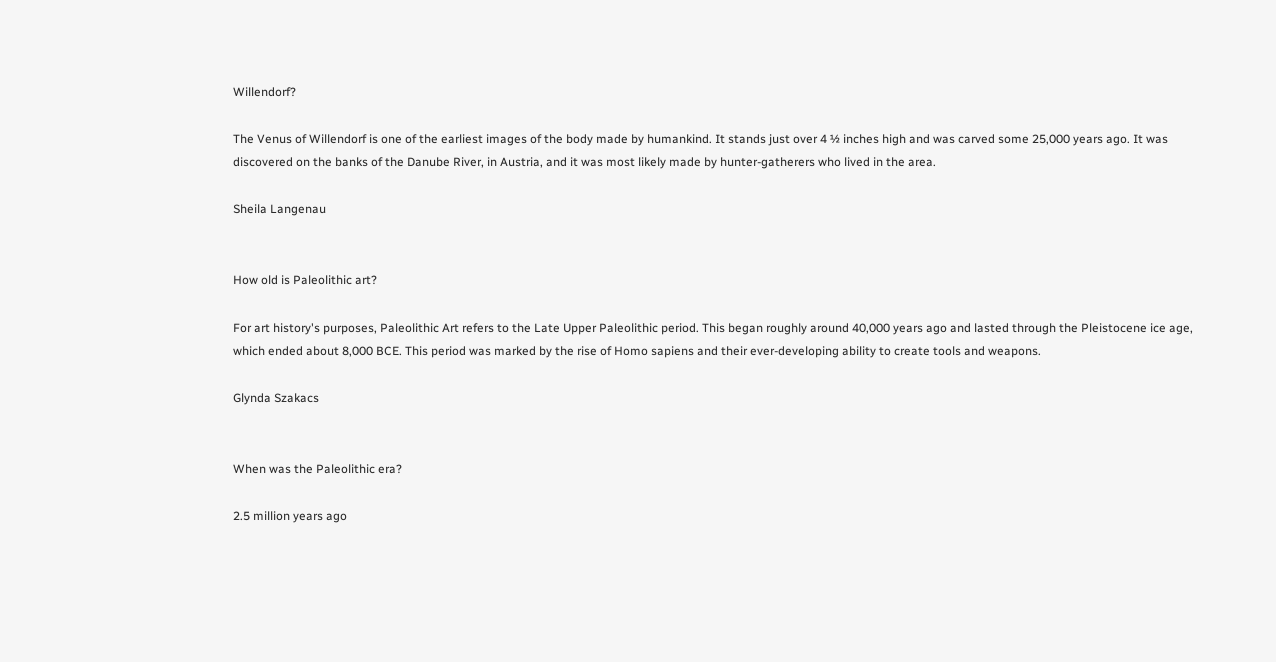Willendorf?

The Venus of Willendorf is one of the earliest images of the body made by humankind. It stands just over 4 ½ inches high and was carved some 25,000 years ago. It was discovered on the banks of the Danube River, in Austria, and it was most likely made by hunter-gatherers who lived in the area.

Sheila Langenau


How old is Paleolithic art?

For art history's purposes, Paleolithic Art refers to the Late Upper Paleolithic period. This began roughly around 40,000 years ago and lasted through the Pleistocene ice age, which ended about 8,000 BCE. This period was marked by the rise of Homo sapiens and their ever-developing ability to create tools and weapons.

Glynda Szakacs


When was the Paleolithic era?

2.5 million years ago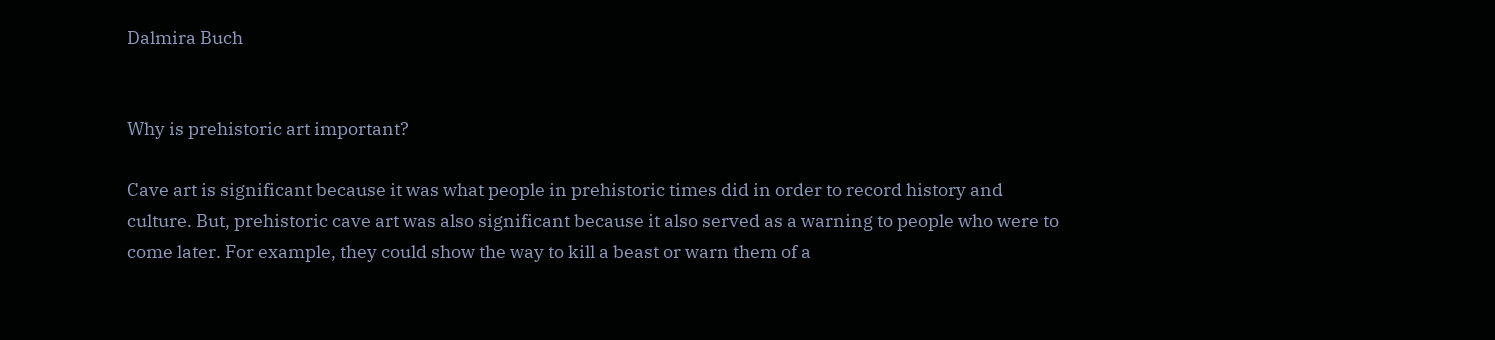Dalmira Buch


Why is prehistoric art important?

Cave art is significant because it was what people in prehistoric times did in order to record history and culture. But, prehistoric cave art was also significant because it also served as a warning to people who were to come later. For example, they could show the way to kill a beast or warn them of a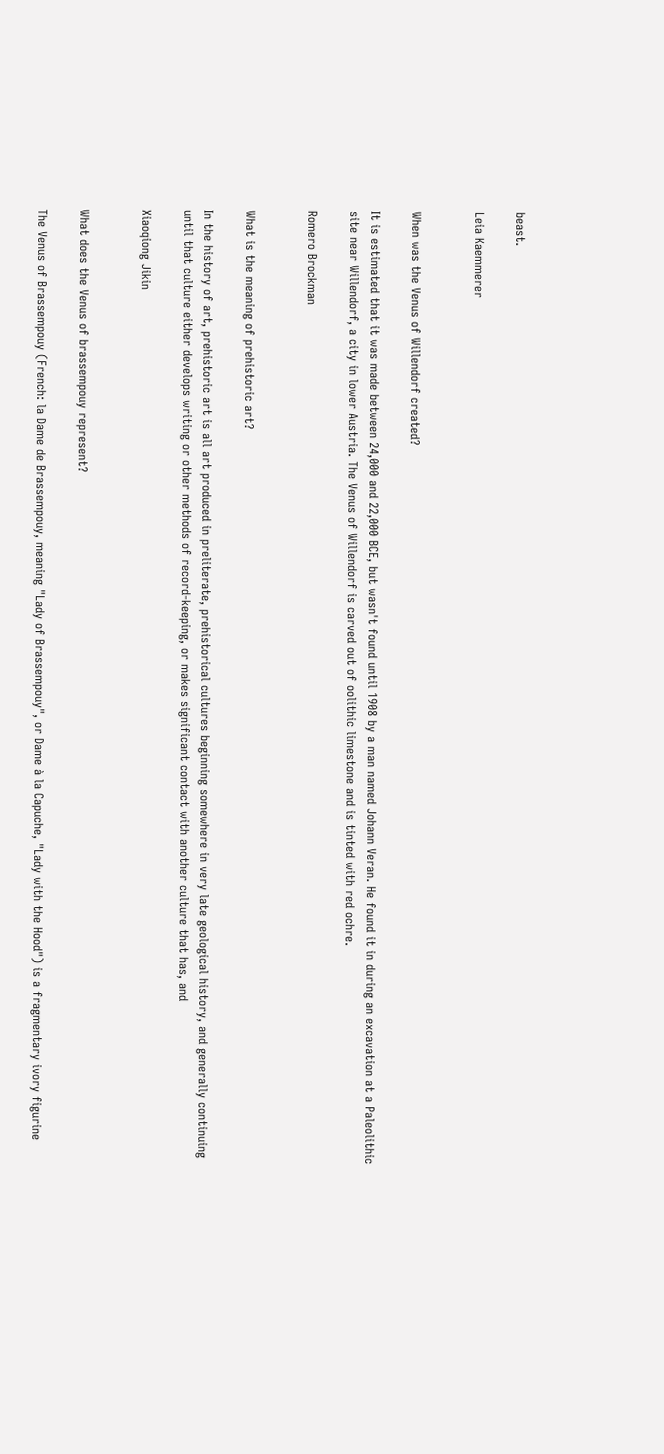beast.

Leia Kaemmerer


When was the Venus of Willendorf created?

It is estimated that it was made between 24,000 and 22,000 BCE, but wasn't found until 1908 by a man named Johann Veran. He found it in during an excavation at a Paleolithic site near Willendorf, a city in lower Austria. The Venus of Willendorf is carved out of oolithic limestone and is tinted with red ochre.

Romero Brockman


What is the meaning of prehistoric art?

In the history of art, prehistoric art is all art produced in preliterate, prehistorical cultures beginning somewhere in very late geological history, and generally continuing until that culture either develops writing or other methods of record-keeping, or makes significant contact with another culture that has, and

Xiaoqiong Jikin


What does the Venus of brassempouy represent?

The Venus of Brassempouy (French: la Dame de Brassempouy, meaning "Lady of Brassempouy", or Dame à la Capuche, "Lady with the Hood") is a fragmentary ivory figurine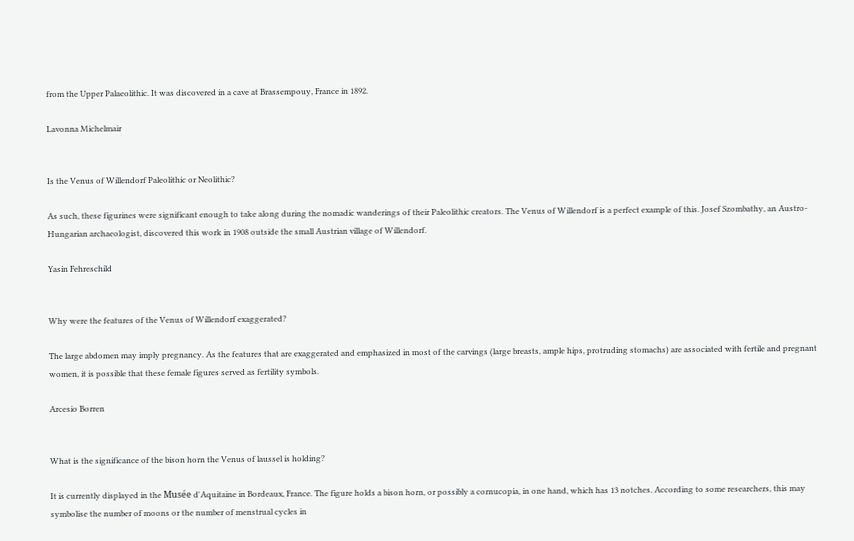from the Upper Palaeolithic. It was discovered in a cave at Brassempouy, France in 1892.

Lavonna Michelmair


Is the Venus of Willendorf Paleolithic or Neolithic?

As such, these figurines were significant enough to take along during the nomadic wanderings of their Paleolithic creators. The Venus of Willendorf is a perfect example of this. Josef Szombathy, an Austro-Hungarian archaeologist, discovered this work in 1908 outside the small Austrian village of Willendorf.

Yasin Fehreschild


Why were the features of the Venus of Willendorf exaggerated?

The large abdomen may imply pregnancy. As the features that are exaggerated and emphasized in most of the carvings (large breasts, ample hips, protruding stomachs) are associated with fertile and pregnant women, it is possible that these female figures served as fertility symbols.

Arcesio Borren


What is the significance of the bison horn the Venus of laussel is holding?

It is currently displayed in the Musée d'Aquitaine in Bordeaux, France. The figure holds a bison horn, or possibly a cornucopia, in one hand, which has 13 notches. According to some researchers, this may symbolise the number of moons or the number of menstrual cycles in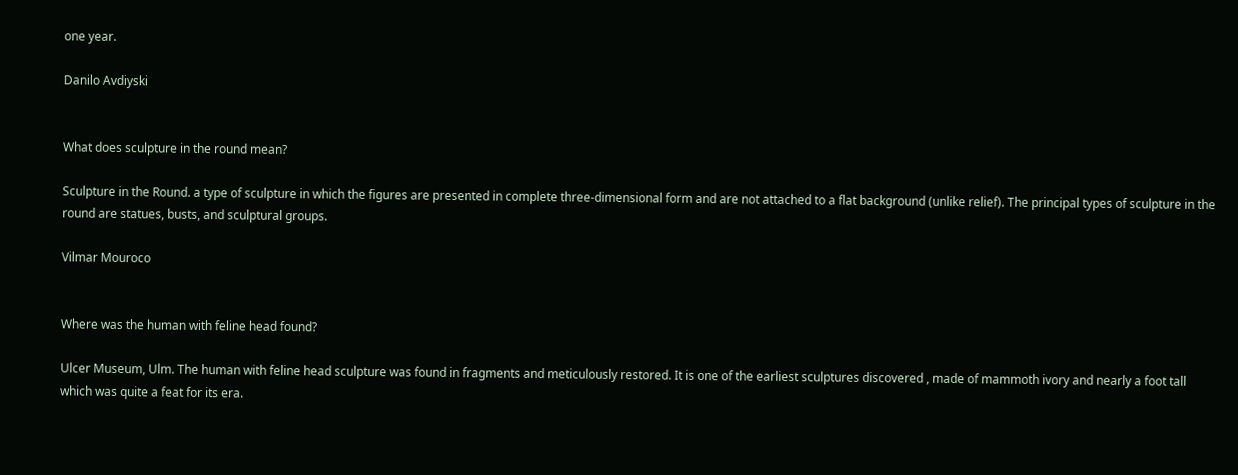one year.

Danilo Avdiyski


What does sculpture in the round mean?

Sculpture in the Round. a type of sculpture in which the figures are presented in complete three-dimensional form and are not attached to a flat background (unlike relief). The principal types of sculpture in the round are statues, busts, and sculptural groups.

Vilmar Mouroco


Where was the human with feline head found?

Ulcer Museum, Ulm. The human with feline head sculpture was found in fragments and meticulously restored. It is one of the earliest sculptures discovered , made of mammoth ivory and nearly a foot tall which was quite a feat for its era.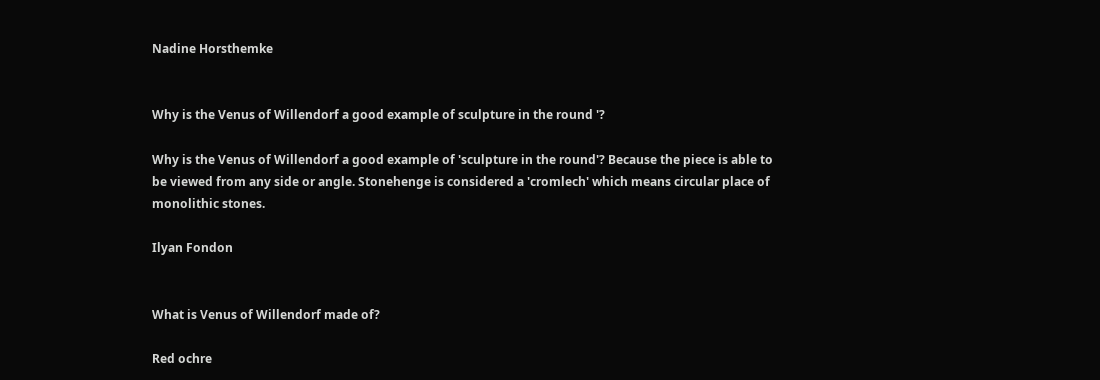Nadine Horsthemke


Why is the Venus of Willendorf a good example of sculpture in the round '?

Why is the Venus of Willendorf a good example of 'sculpture in the round'? Because the piece is able to be viewed from any side or angle. Stonehenge is considered a 'cromlech' which means circular place of monolithic stones.

Ilyan Fondon


What is Venus of Willendorf made of?

Red ochre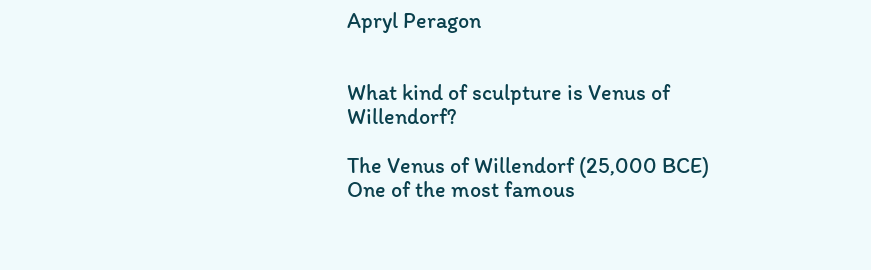Apryl Peragon


What kind of sculpture is Venus of Willendorf?

The Venus of Willendorf (25,000 BCE) One of the most famous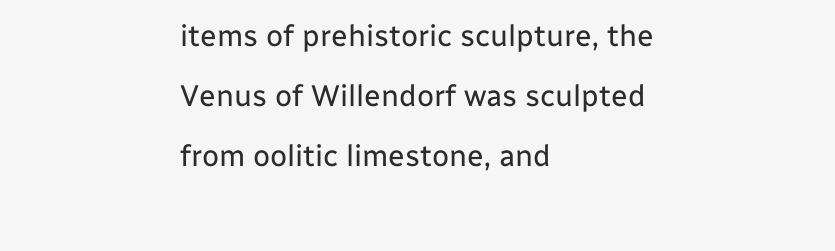items of prehistoric sculpture, the Venus of Willendorf was sculpted from oolitic limestone, and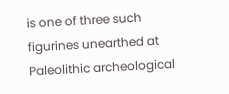is one of three such figurines unearthed at Paleolithic archeological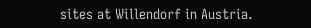sites at Willendorf in Austria.